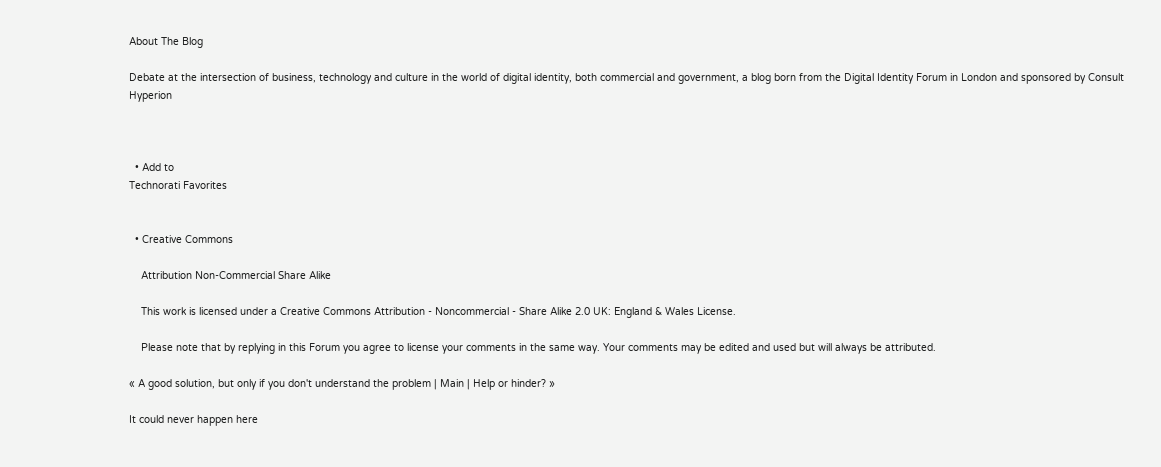About The Blog

Debate at the intersection of business, technology and culture in the world of digital identity, both commercial and government, a blog born from the Digital Identity Forum in London and sponsored by Consult Hyperion



  • Add to
Technorati Favorites


  • Creative Commons

    Attribution Non-Commercial Share Alike

    This work is licensed under a Creative Commons Attribution - Noncommercial - Share Alike 2.0 UK: England & Wales License.

    Please note that by replying in this Forum you agree to license your comments in the same way. Your comments may be edited and used but will always be attributed.

« A good solution, but only if you don't understand the problem | Main | Help or hinder? »

It could never happen here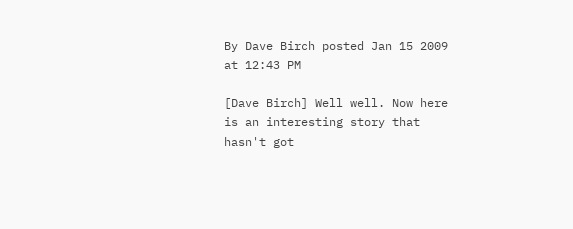By Dave Birch posted Jan 15 2009 at 12:43 PM

[Dave Birch] Well well. Now here is an interesting story that hasn't got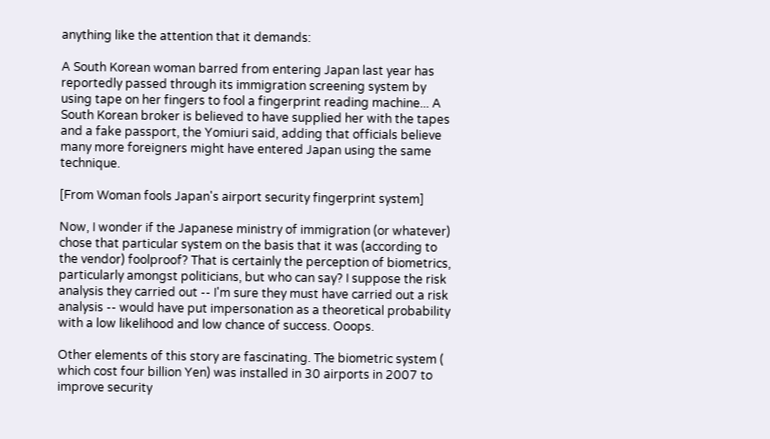anything like the attention that it demands:

A South Korean woman barred from entering Japan last year has reportedly passed through its immigration screening system by using tape on her fingers to fool a fingerprint reading machine... A South Korean broker is believed to have supplied her with the tapes and a fake passport, the Yomiuri said, adding that officials believe many more foreigners might have entered Japan using the same technique.

[From Woman fools Japan's airport security fingerprint system]

Now, I wonder if the Japanese ministry of immigration (or whatever) chose that particular system on the basis that it was (according to the vendor) foolproof? That is certainly the perception of biometrics, particularly amongst politicians, but who can say? I suppose the risk analysis they carried out -- I'm sure they must have carried out a risk analysis -- would have put impersonation as a theoretical probability with a low likelihood and low chance of success. Ooops.

Other elements of this story are fascinating. The biometric system ( which cost four billion Yen) was installed in 30 airports in 2007 to improve security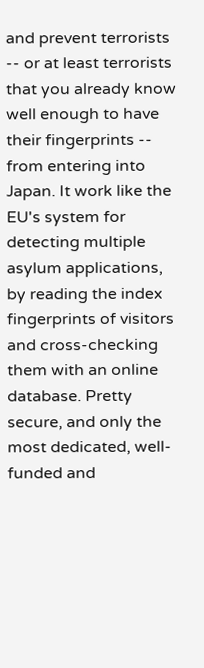and prevent terrorists -- or at least terrorists that you already know well enough to have their fingerprints -- from entering into Japan. It work like the EU's system for detecting multiple asylum applications, by reading the index fingerprints of visitors and cross-checking them with an online database. Pretty secure, and only the most dedicated, well-funded and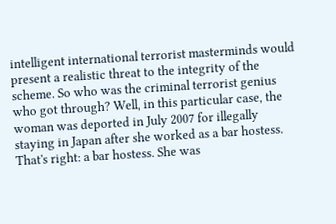intelligent international terrorist masterminds would present a realistic threat to the integrity of the scheme. So who was the criminal terrorist genius who got through? Well, in this particular case, the woman was deported in July 2007 for illegally staying in Japan after she worked as a bar hostess. That's right: a bar hostess. She was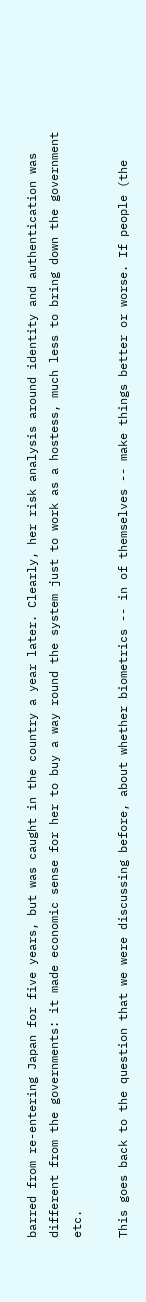barred from re-entering Japan for five years, but was caught in the country a year later. Clearly, her risk analysis around identity and authentication was different from the governments: it made economic sense for her to buy a way round the system just to work as a hostess, much less to bring down the government etc.

This goes back to the question that we were discussing before, about whether biometrics -- in of themselves -- make things better or worse. If people (the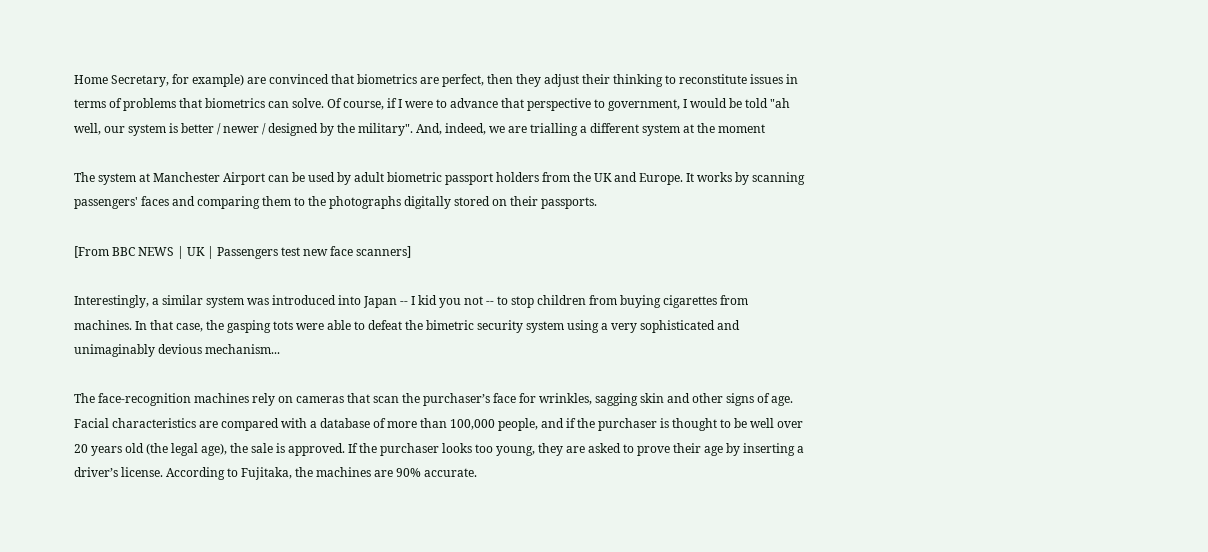Home Secretary, for example) are convinced that biometrics are perfect, then they adjust their thinking to reconstitute issues in terms of problems that biometrics can solve. Of course, if I were to advance that perspective to government, I would be told "ah well, our system is better / newer / designed by the military". And, indeed, we are trialling a different system at the moment

The system at Manchester Airport can be used by adult biometric passport holders from the UK and Europe. It works by scanning passengers' faces and comparing them to the photographs digitally stored on their passports.

[From BBC NEWS | UK | Passengers test new face scanners]

Interestingly, a similar system was introduced into Japan -- I kid you not -- to stop children from buying cigarettes from machines. In that case, the gasping tots were able to defeat the bimetric security system using a very sophisticated and unimaginably devious mechanism...

The face-recognition machines rely on cameras that scan the purchaser’s face for wrinkles, sagging skin and other signs of age. Facial characteristics are compared with a database of more than 100,000 people, and if the purchaser is thought to be well over 20 years old (the legal age), the sale is approved. If the purchaser looks too young, they are asked to prove their age by inserting a driver’s license. According to Fujitaka, the machines are 90% accurate.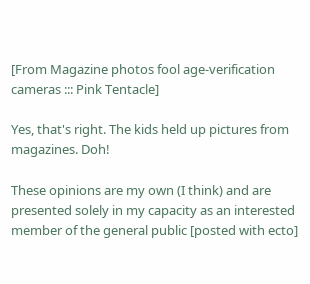[From Magazine photos fool age-verification cameras ::: Pink Tentacle]

Yes, that's right. The kids held up pictures from magazines. Doh!

These opinions are my own (I think) and are presented solely in my capacity as an interested member of the general public [posted with ecto]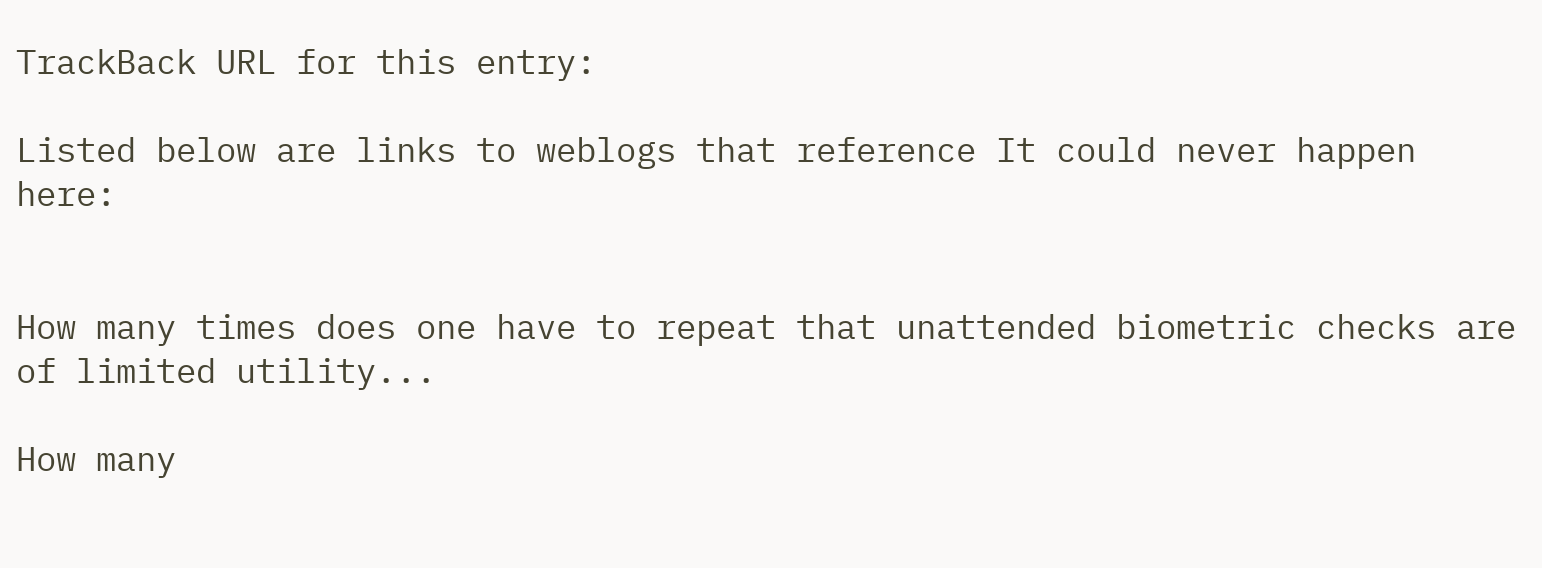TrackBack URL for this entry:

Listed below are links to weblogs that reference It could never happen here:


How many times does one have to repeat that unattended biometric checks are of limited utility...

How many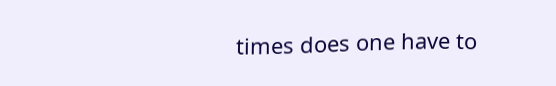times does one have to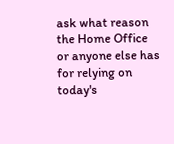ask what reason the Home Office or anyone else has for relying on today's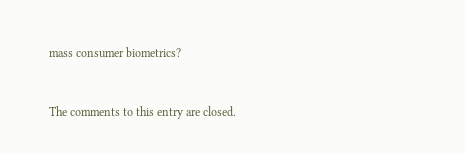mass consumer biometrics?


The comments to this entry are closed.